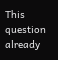This question already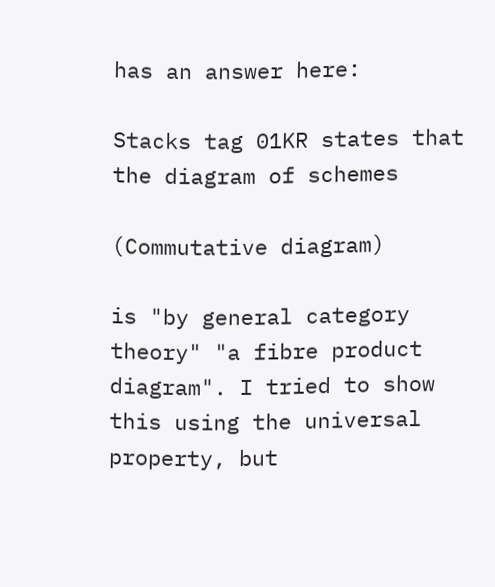has an answer here:

Stacks tag 01KR states that the diagram of schemes

(Commutative diagram)

is "by general category theory" "a fibre product diagram". I tried to show this using the universal property, but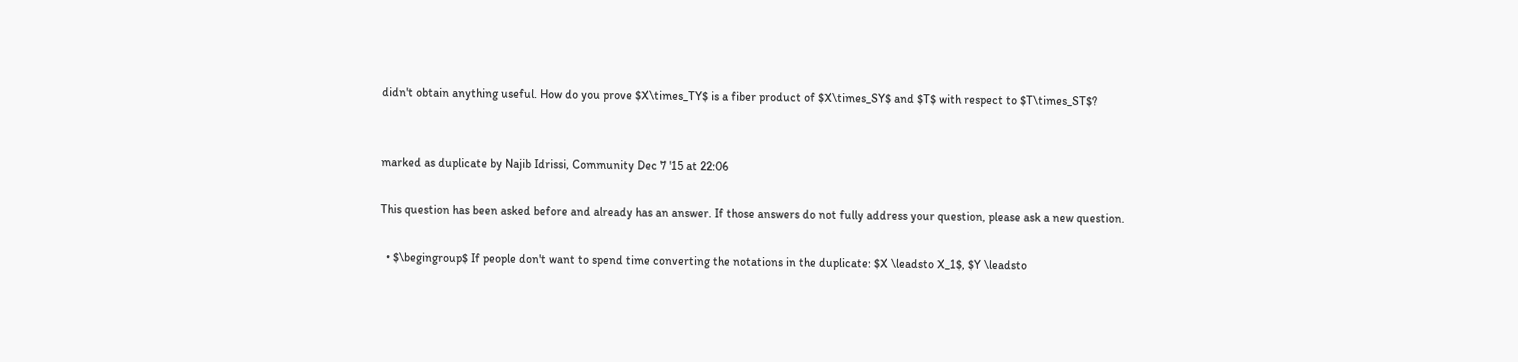didn't obtain anything useful. How do you prove $X\times_TY$ is a fiber product of $X\times_SY$ and $T$ with respect to $T\times_ST$?


marked as duplicate by Najib Idrissi, Community Dec 7 '15 at 22:06

This question has been asked before and already has an answer. If those answers do not fully address your question, please ask a new question.

  • $\begingroup$ If people don't want to spend time converting the notations in the duplicate: $X \leadsto X_1$, $Y \leadsto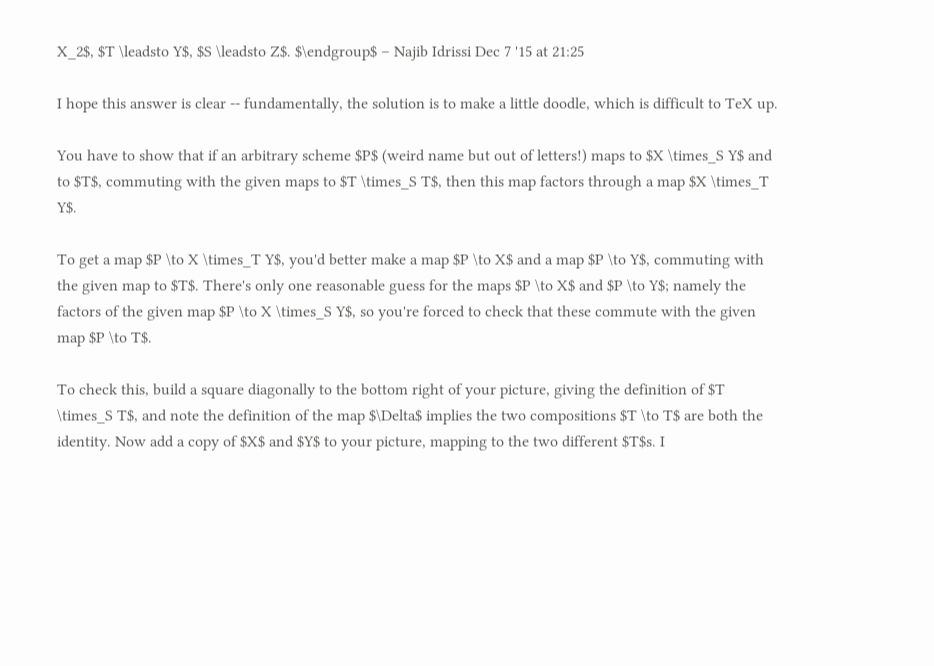X_2$, $T \leadsto Y$, $S \leadsto Z$. $\endgroup$ – Najib Idrissi Dec 7 '15 at 21:25

I hope this answer is clear -- fundamentally, the solution is to make a little doodle, which is difficult to TeX up.

You have to show that if an arbitrary scheme $P$ (weird name but out of letters!) maps to $X \times_S Y$ and to $T$, commuting with the given maps to $T \times_S T$, then this map factors through a map $X \times_T Y$.

To get a map $P \to X \times_T Y$, you'd better make a map $P \to X$ and a map $P \to Y$, commuting with the given map to $T$. There's only one reasonable guess for the maps $P \to X$ and $P \to Y$; namely the factors of the given map $P \to X \times_S Y$, so you're forced to check that these commute with the given map $P \to T$.

To check this, build a square diagonally to the bottom right of your picture, giving the definition of $T \times_S T$, and note the definition of the map $\Delta$ implies the two compositions $T \to T$ are both the identity. Now add a copy of $X$ and $Y$ to your picture, mapping to the two different $T$s. I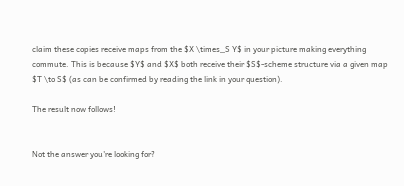claim these copies receive maps from the $X \times_S Y$ in your picture making everything commute. This is because $Y$ and $X$ both receive their $S$-scheme structure via a given map $T \to S$ (as can be confirmed by reading the link in your question).

The result now follows!


Not the answer you're looking for?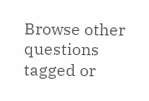Browse other questions tagged or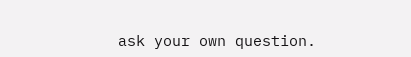ask your own question.